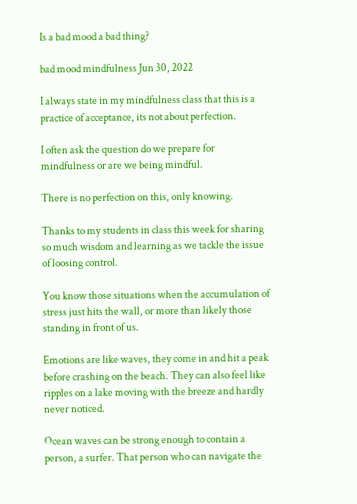Is a bad mood a bad thing?

bad mood mindfulness Jun 30, 2022

I always state in my mindfulness class that this is a practice of acceptance, its not about perfection.

I often ask the question do we prepare for mindfulness or are we being mindful.

There is no perfection on this, only knowing.

Thanks to my students in class this week for sharing so much wisdom and learning as we tackle the issue of loosing control.

You know those situations when the accumulation of stress just hits the wall, or more than likely those standing in front of us.

Emotions are like waves, they come in and hit a peak before crashing on the beach. They can also feel like ripples on a lake moving with the breeze and hardly never noticed.

Ocean waves can be strong enough to contain a person, a surfer. That person who can navigate the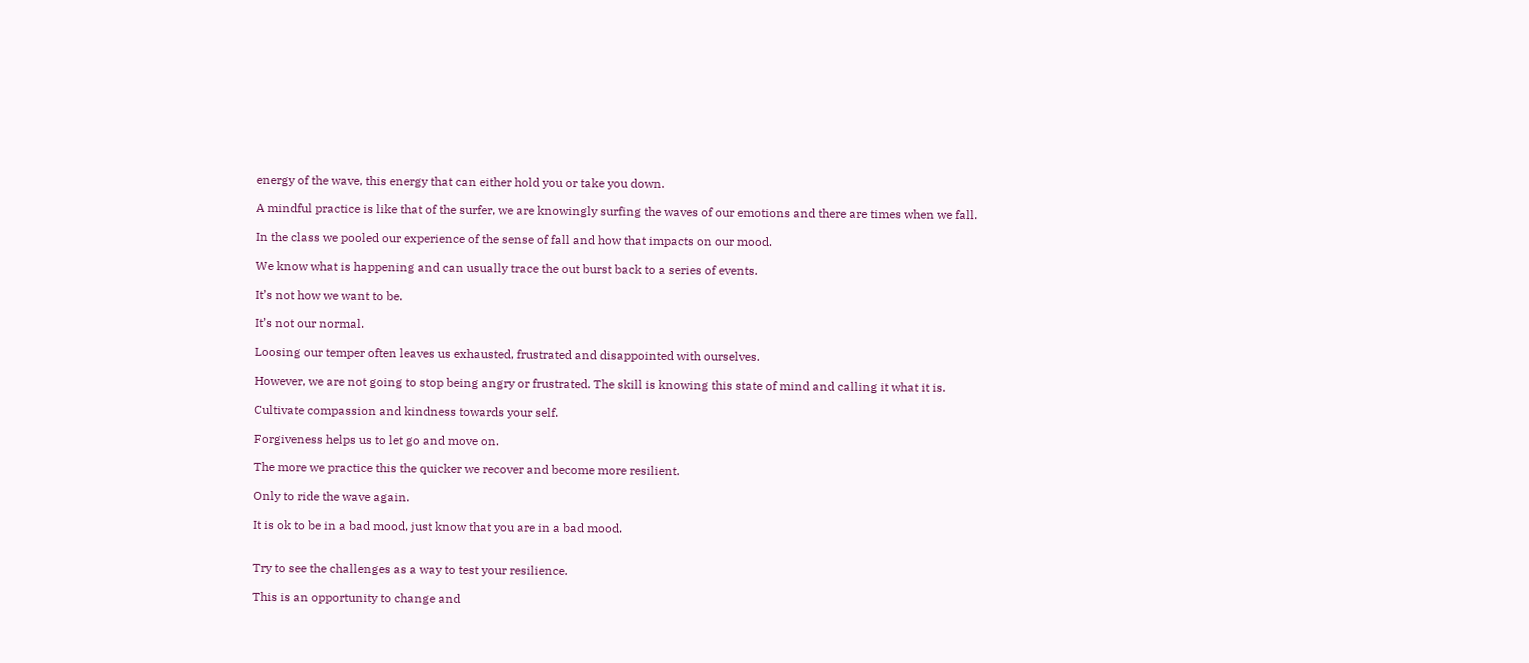energy of the wave, this energy that can either hold you or take you down.

A mindful practice is like that of the surfer, we are knowingly surfing the waves of our emotions and there are times when we fall.

In the class we pooled our experience of the sense of fall and how that impacts on our mood.

We know what is happening and can usually trace the out burst back to a series of events.

It’s not how we want to be.

It’s not our normal.

Loosing our temper often leaves us exhausted, frustrated and disappointed with ourselves.

However, we are not going to stop being angry or frustrated. The skill is knowing this state of mind and calling it what it is.

Cultivate compassion and kindness towards your self.

Forgiveness helps us to let go and move on.

The more we practice this the quicker we recover and become more resilient.

Only to ride the wave again.

It is ok to be in a bad mood, just know that you are in a bad mood.


Try to see the challenges as a way to test your resilience.

This is an opportunity to change and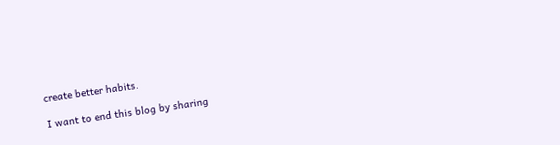create better habits.

I want to end this blog by sharing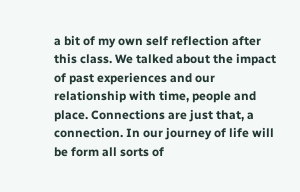a bit of my own self reflection after this class. We talked about the impact of past experiences and our relationship with time, people and place. Connections are just that, a connection. In our journey of life will be form all sorts of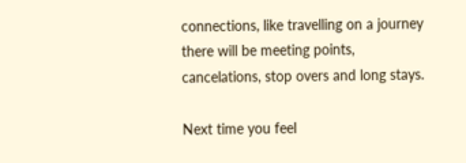connections, like travelling on a journey there will be meeting points, cancelations, stop overs and long stays.

Next time you feel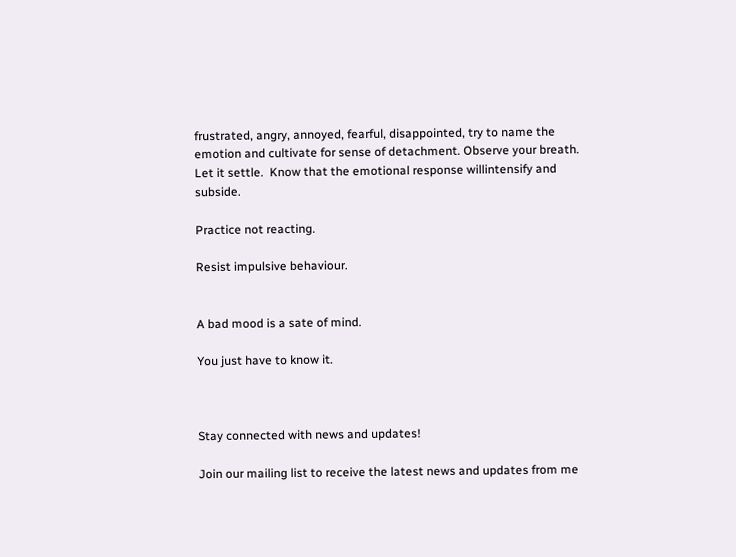frustrated, angry, annoyed, fearful, disappointed, try to name the emotion and cultivate for sense of detachment. Observe your breath. Let it settle.  Know that the emotional response willintensify and subside.

Practice not reacting.

Resist impulsive behaviour.


A bad mood is a sate of mind.

You just have to know it.



Stay connected with news and updates!

Join our mailing list to receive the latest news and updates from me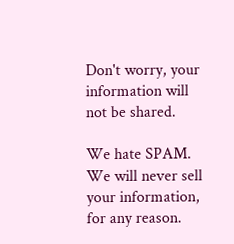Don't worry, your information will not be shared.

We hate SPAM. We will never sell your information, for any reason.